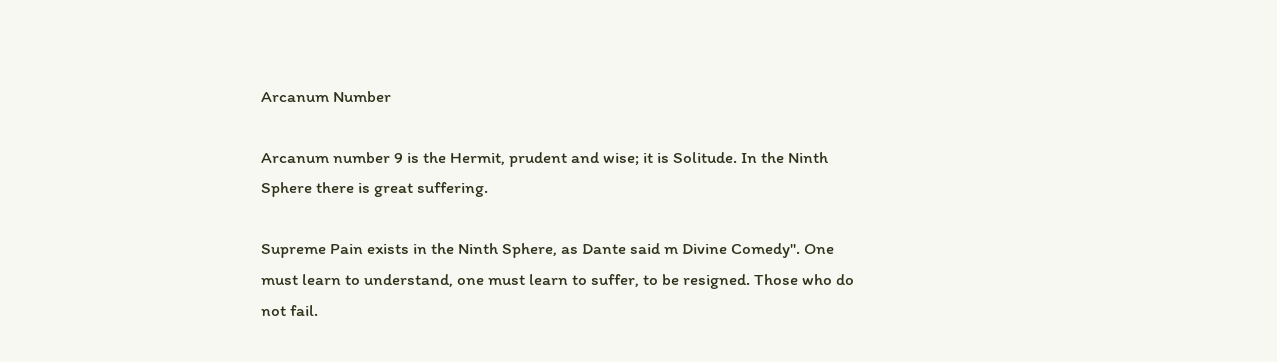Arcanum Number

Arcanum number 9 is the Hermit, prudent and wise; it is Solitude. In the Ninth Sphere there is great suffering.

Supreme Pain exists in the Ninth Sphere, as Dante said m Divine Comedy". One must learn to understand, one must learn to suffer, to be resigned. Those who do not fail.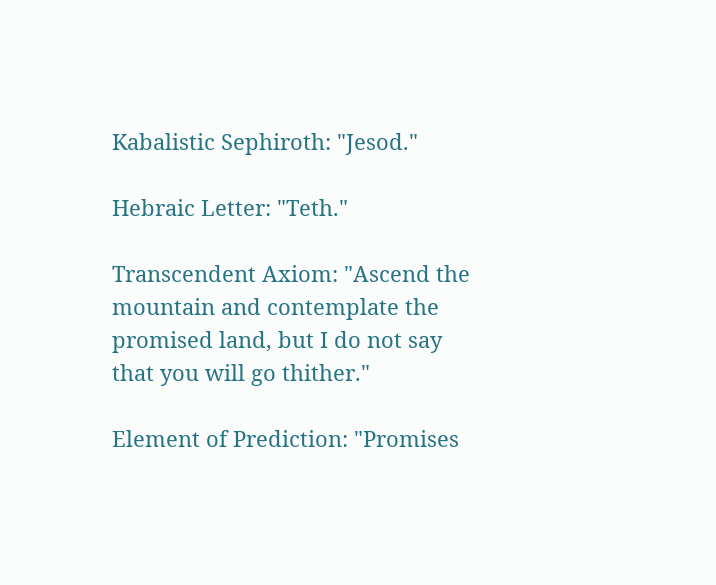Kabalistic Sephiroth: "Jesod."

Hebraic Letter: "Teth."

Transcendent Axiom: "Ascend the mountain and contemplate the promised land, but I do not say that you will go thither."

Element of Prediction: "Promises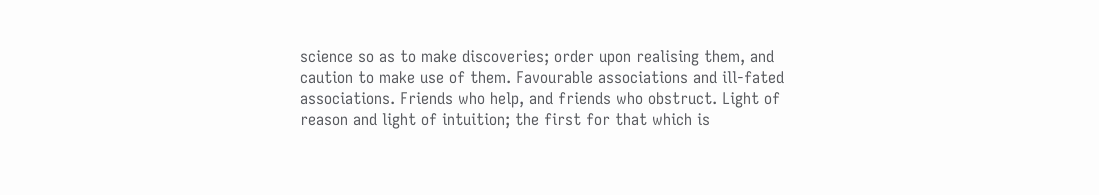science so as to make discoveries; order upon realising them, and caution to make use of them. Favourable associations and ill-fated associations. Friends who help, and friends who obstruct. Light of reason and light of intuition; the first for that which is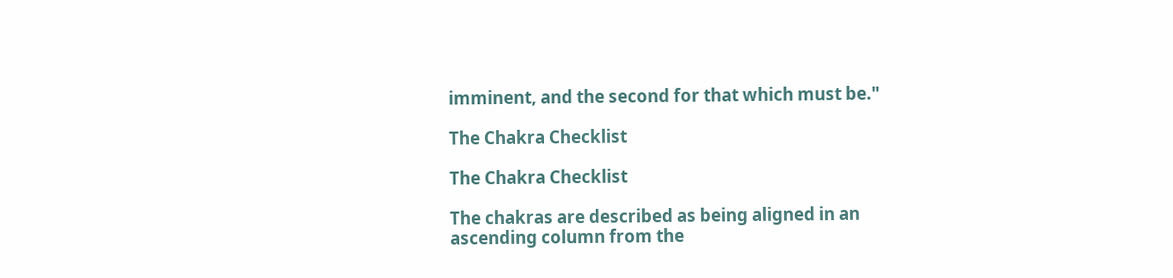imminent, and the second for that which must be."

The Chakra Checklist

The Chakra Checklist

The chakras are described as being aligned in an ascending column from the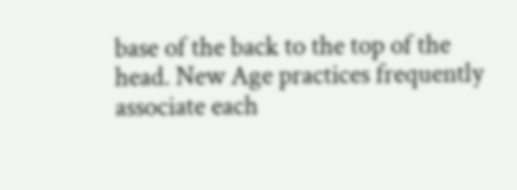base of the back to the top of the head. New Age practices frequently associate each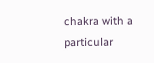chakra with a particular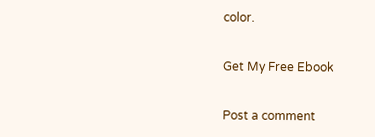color.

Get My Free Ebook

Post a comment